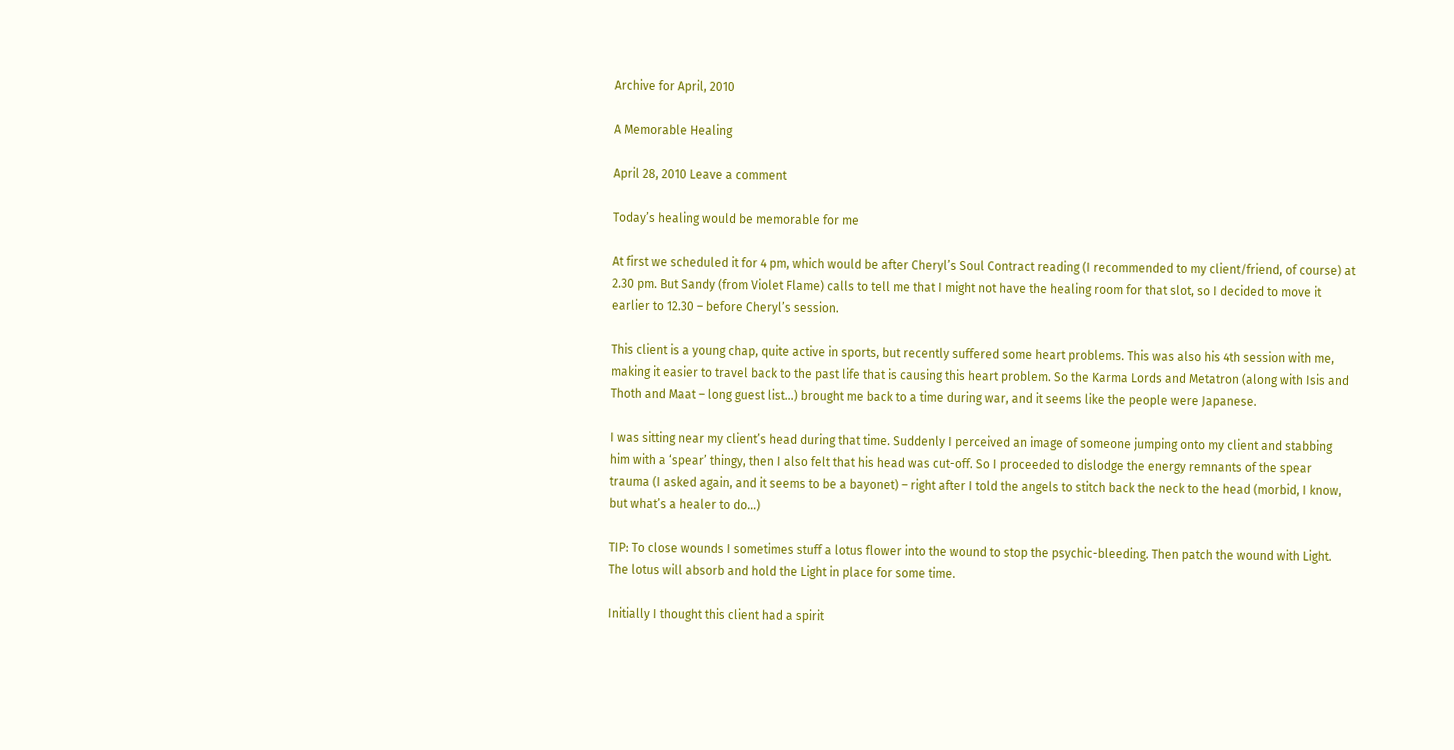Archive for April, 2010

A Memorable Healing

April 28, 2010 Leave a comment

Today’s healing would be memorable for me

At first we scheduled it for 4 pm, which would be after Cheryl’s Soul Contract reading (I recommended to my client/friend, of course) at 2.30 pm. But Sandy (from Violet Flame) calls to tell me that I might not have the healing room for that slot, so I decided to move it earlier to 12.30 – before Cheryl’s session.

This client is a young chap, quite active in sports, but recently suffered some heart problems. This was also his 4th session with me, making it easier to travel back to the past life that is causing this heart problem. So the Karma Lords and Metatron (along with Isis and Thoth and Maat – long guest list…) brought me back to a time during war, and it seems like the people were Japanese.

I was sitting near my client’s head during that time. Suddenly I perceived an image of someone jumping onto my client and stabbing him with a ‘spear’ thingy, then I also felt that his head was cut-off. So I proceeded to dislodge the energy remnants of the spear trauma (I asked again, and it seems to be a bayonet) – right after I told the angels to stitch back the neck to the head (morbid, I know, but what’s a healer to do…)

TIP: To close wounds I sometimes stuff a lotus flower into the wound to stop the psychic-bleeding. Then patch the wound with Light. The lotus will absorb and hold the Light in place for some time.

Initially I thought this client had a spirit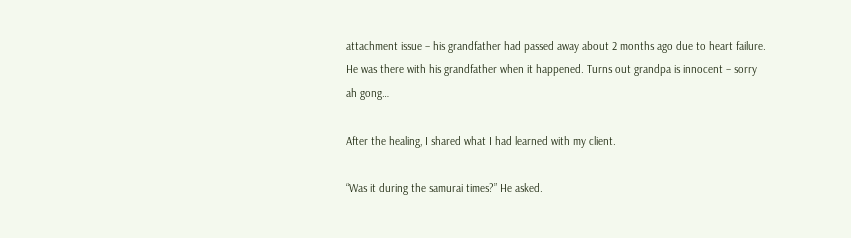attachment issue – his grandfather had passed away about 2 months ago due to heart failure. He was there with his grandfather when it happened. Turns out grandpa is innocent – sorry ah gong…

After the healing, I shared what I had learned with my client.

“Was it during the samurai times?” He asked.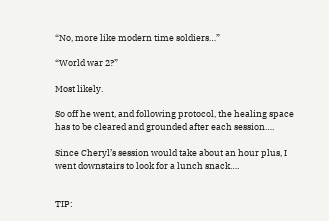“No, more like modern time soldiers…”

“World war 2?”

Most likely.

So off he went, and following protocol, the healing space has to be cleared and grounded after each session….

Since Cheryl’s session would take about an hour plus, I went downstairs to look for a lunch snack….


TIP: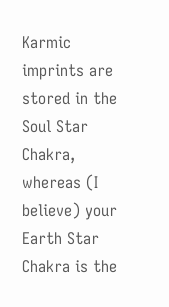Karmic imprints are stored in the Soul Star Chakra, whereas (I believe) your Earth Star Chakra is the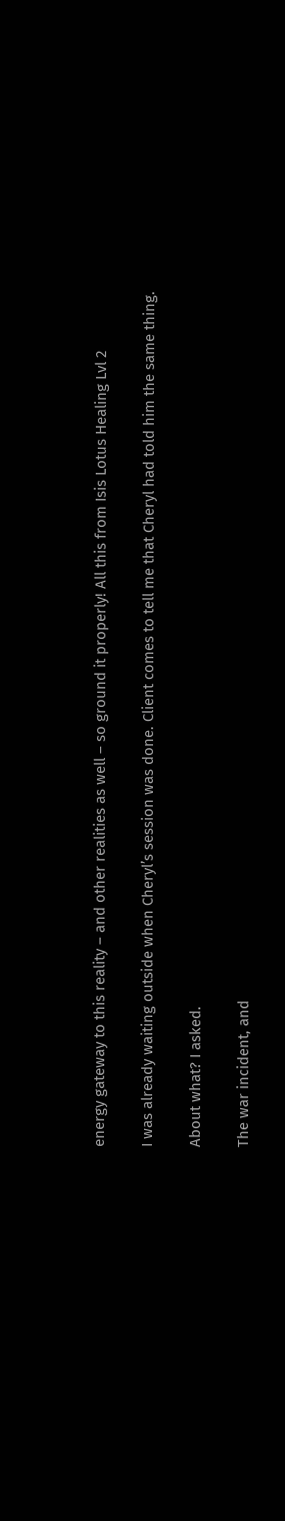energy gateway to this reality – and other realities as well – so ground it properly! All this from Isis Lotus Healing Lvl 2

I was already waiting outside when Cheryl’s session was done. Client comes to tell me that Cheryl had told him the same thing.

About what? I asked.

The war incident, and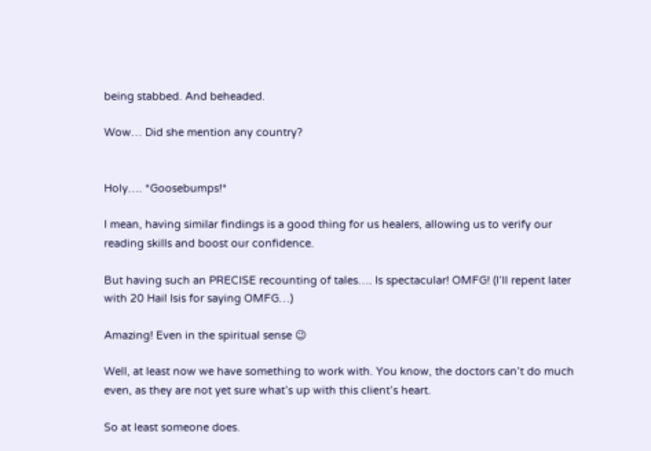being stabbed. And beheaded.

Wow… Did she mention any country?


Holy…. *Goosebumps!*

I mean, having similar findings is a good thing for us healers, allowing us to verify our reading skills and boost our confidence.

But having such an PRECISE recounting of tales…. Is spectacular! OMFG! (I’ll repent later with 20 Hail Isis for saying OMFG…)

Amazing! Even in the spiritual sense 😉

Well, at least now we have something to work with. You know, the doctors can’t do much even, as they are not yet sure what’s up with this client’s heart.

So at least someone does.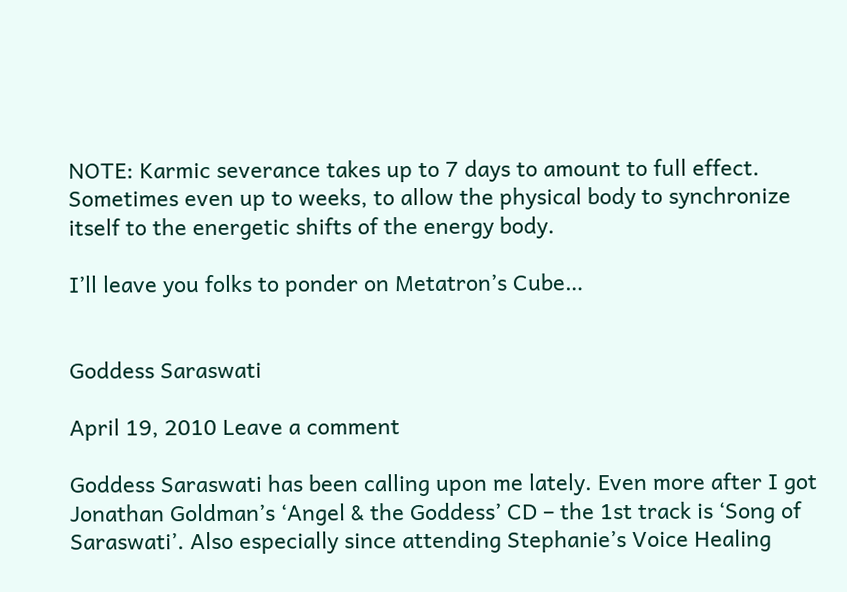NOTE: Karmic severance takes up to 7 days to amount to full effect. Sometimes even up to weeks, to allow the physical body to synchronize itself to the energetic shifts of the energy body.

I’ll leave you folks to ponder on Metatron’s Cube…


Goddess Saraswati

April 19, 2010 Leave a comment

Goddess Saraswati has been calling upon me lately. Even more after I got Jonathan Goldman’s ‘Angel & the Goddess’ CD – the 1st track is ‘Song of Saraswati’. Also especially since attending Stephanie’s Voice Healing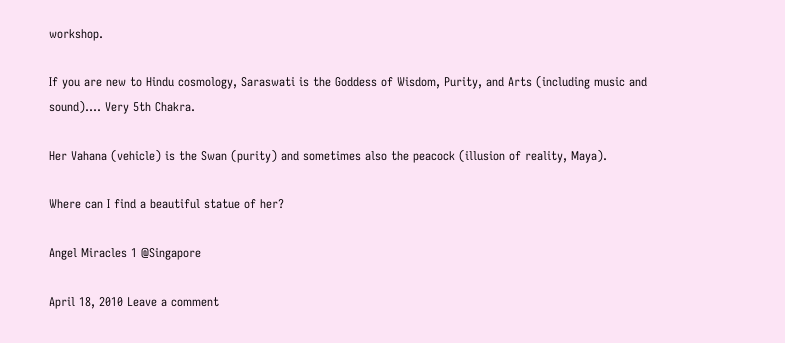workshop.

If you are new to Hindu cosmology, Saraswati is the Goddess of Wisdom, Purity, and Arts (including music and sound)…. Very 5th Chakra.

Her Vahana (vehicle) is the Swan (purity) and sometimes also the peacock (illusion of reality, Maya).

Where can I find a beautiful statue of her?

Angel Miracles 1 @Singapore

April 18, 2010 Leave a comment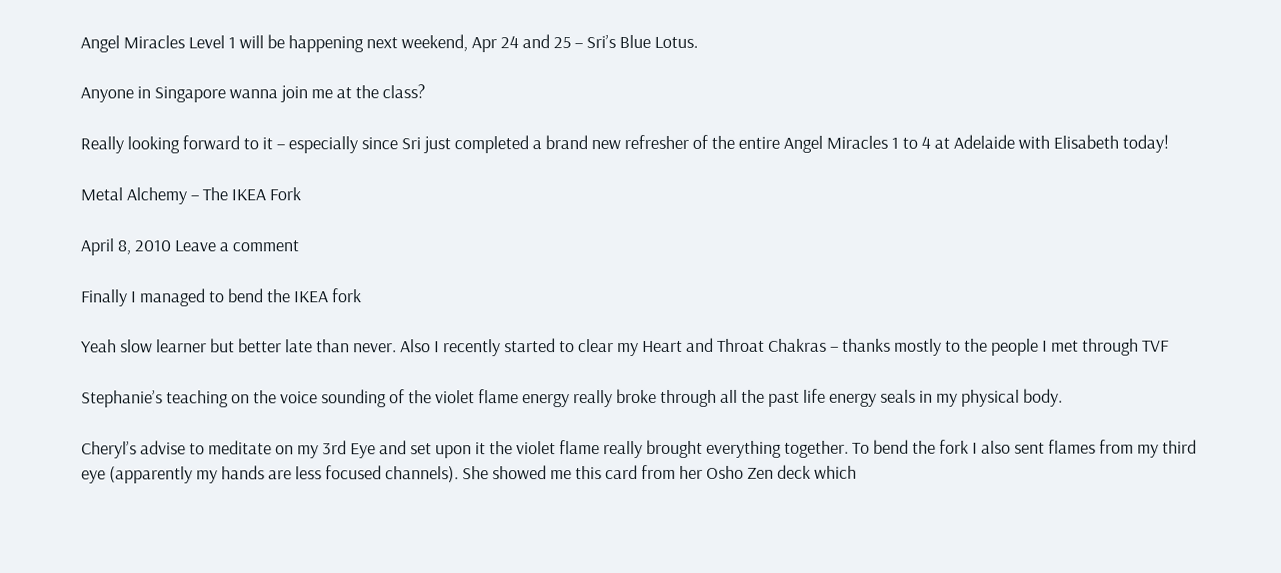Angel Miracles Level 1 will be happening next weekend, Apr 24 and 25 – Sri’s Blue Lotus.

Anyone in Singapore wanna join me at the class?

Really looking forward to it – especially since Sri just completed a brand new refresher of the entire Angel Miracles 1 to 4 at Adelaide with Elisabeth today!

Metal Alchemy – The IKEA Fork

April 8, 2010 Leave a comment

Finally I managed to bend the IKEA fork

Yeah slow learner but better late than never. Also I recently started to clear my Heart and Throat Chakras – thanks mostly to the people I met through TVF

Stephanie’s teaching on the voice sounding of the violet flame energy really broke through all the past life energy seals in my physical body.

Cheryl’s advise to meditate on my 3rd Eye and set upon it the violet flame really brought everything together. To bend the fork I also sent flames from my third eye (apparently my hands are less focused channels). She showed me this card from her Osho Zen deck which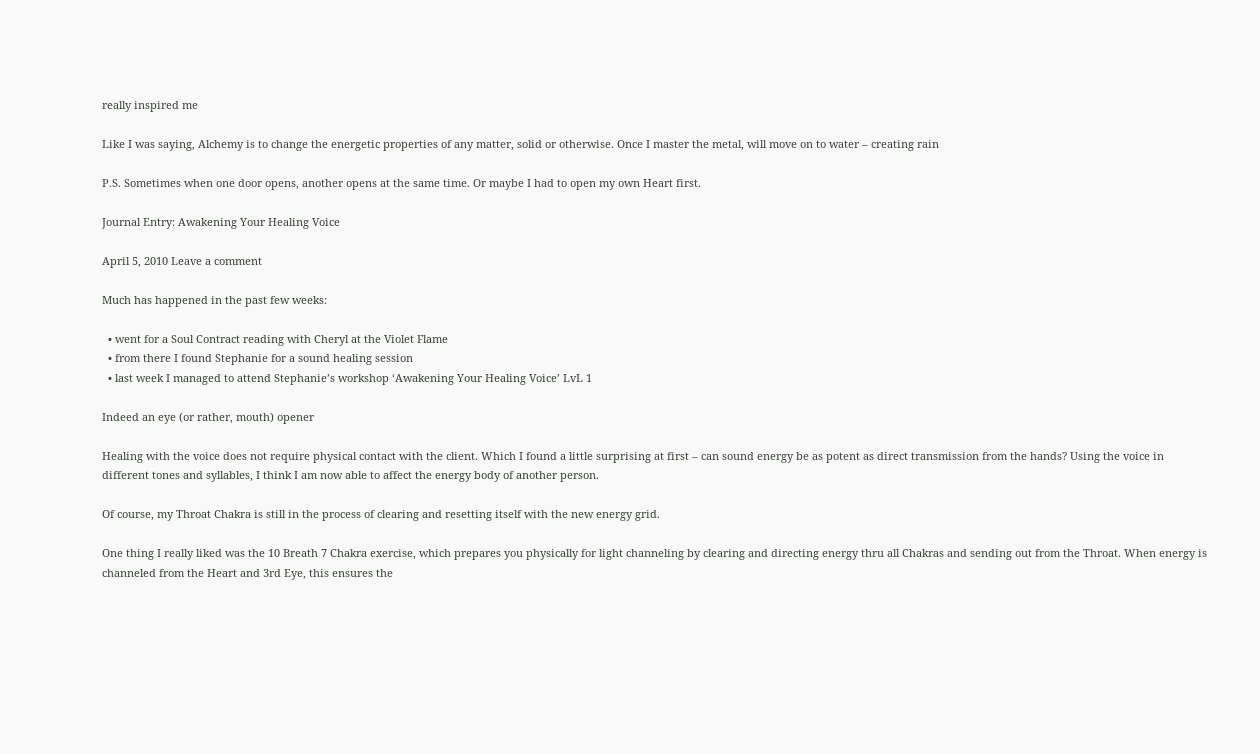really inspired me

Like I was saying, Alchemy is to change the energetic properties of any matter, solid or otherwise. Once I master the metal, will move on to water – creating rain

P.S. Sometimes when one door opens, another opens at the same time. Or maybe I had to open my own Heart first.

Journal Entry: Awakening Your Healing Voice

April 5, 2010 Leave a comment

Much has happened in the past few weeks:

  • went for a Soul Contract reading with Cheryl at the Violet Flame
  • from there I found Stephanie for a sound healing session
  • last week I managed to attend Stephanie’s workshop ‘Awakening Your Healing Voice’ LvL 1

Indeed an eye (or rather, mouth) opener

Healing with the voice does not require physical contact with the client. Which I found a little surprising at first – can sound energy be as potent as direct transmission from the hands? Using the voice in different tones and syllables, I think I am now able to affect the energy body of another person.

Of course, my Throat Chakra is still in the process of clearing and resetting itself with the new energy grid.

One thing I really liked was the 10 Breath 7 Chakra exercise, which prepares you physically for light channeling by clearing and directing energy thru all Chakras and sending out from the Throat. When energy is channeled from the Heart and 3rd Eye, this ensures the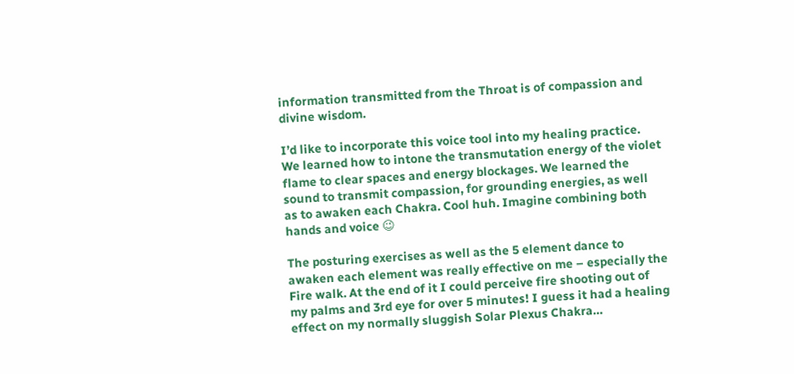information transmitted from the Throat is of compassion and divine wisdom.

I’d like to incorporate this voice tool into my healing practice. We learned how to intone the transmutation energy of the violet flame to clear spaces and energy blockages. We learned the sound to transmit compassion, for grounding energies, as well as to awaken each Chakra. Cool huh. Imagine combining both hands and voice 😉

The posturing exercises as well as the 5 element dance to awaken each element was really effective on me – especially the Fire walk. At the end of it I could perceive fire shooting out of my palms and 3rd eye for over 5 minutes! I guess it had a healing effect on my normally sluggish Solar Plexus Chakra…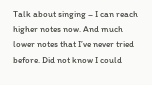Talk about singing – I can reach higher notes now. And much lower notes that I’ve never tried before. Did not know I could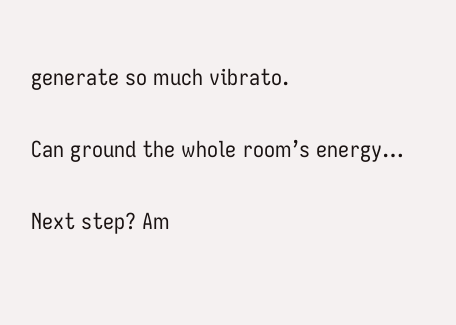generate so much vibrato.

Can ground the whole room’s energy…

Next step? Am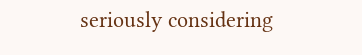seriously considering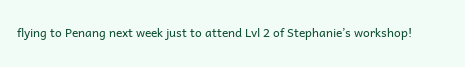flying to Penang next week just to attend Lvl 2 of Stephanie’s workshop!